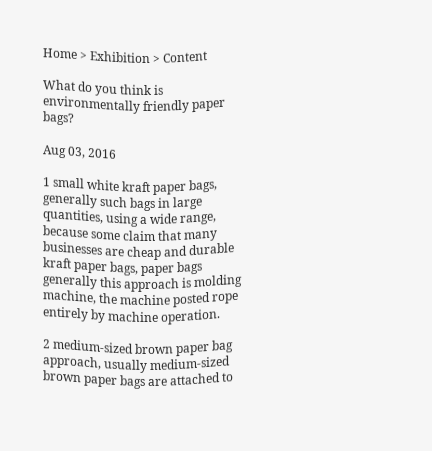Home > Exhibition > Content

What do you think is environmentally friendly paper bags?

Aug 03, 2016

1 small white kraft paper bags, generally such bags in large quantities, using a wide range, because some claim that many businesses are cheap and durable kraft paper bags, paper bags generally this approach is molding machine, the machine posted rope entirely by machine operation.

2 medium-sized brown paper bag approach, usually medium-sized brown paper bags are attached to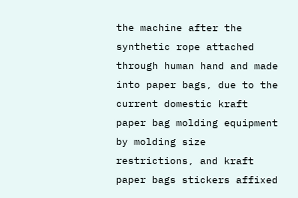the machine after the synthetic rope attached through human hand and made into paper bags, due to the current domestic kraft paper bag molding equipment by molding size restrictions, and kraft paper bags stickers affixed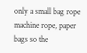only a small bag rope machine rope, paper bags so the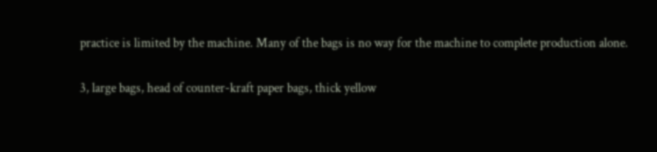practice is limited by the machine. Many of the bags is no way for the machine to complete production alone.

3, large bags, head of counter-kraft paper bags, thick yellow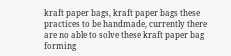kraft paper bags, kraft paper bags these practices to be handmade, currently there are no able to solve these kraft paper bag forming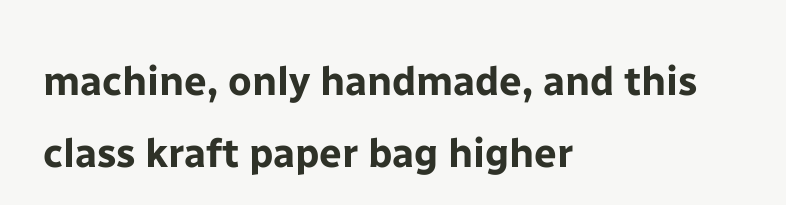machine, only handmade, and this class kraft paper bag higher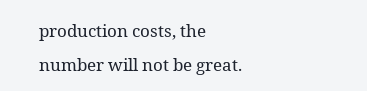production costs, the number will not be great.